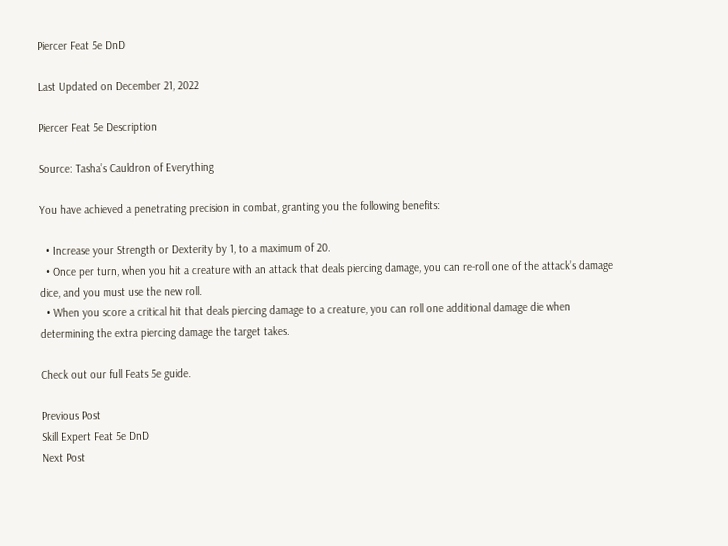Piercer Feat 5e DnD

Last Updated on December 21, 2022

Piercer Feat 5e Description

Source: Tasha’s Cauldron of Everything

You have achieved a penetrating precision in combat, granting you the following benefits:

  • Increase your Strength or Dexterity by 1, to a maximum of 20.
  • Once per turn, when you hit a creature with an attack that deals piercing damage, you can re-roll one of the attack’s damage dice, and you must use the new roll.
  • When you score a critical hit that deals piercing damage to a creature, you can roll one additional damage die when determining the extra piercing damage the target takes.

Check out our full Feats 5e guide.

Previous Post
Skill Expert Feat 5e DnD
Next Post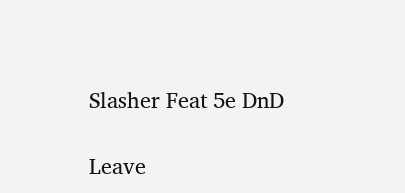Slasher Feat 5e DnD

Leave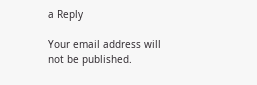a Reply

Your email address will not be published.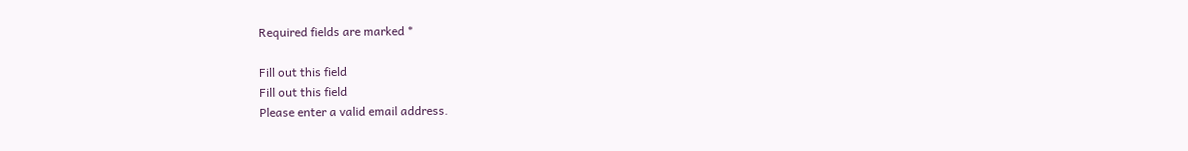Required fields are marked *

Fill out this field
Fill out this field
Please enter a valid email address.